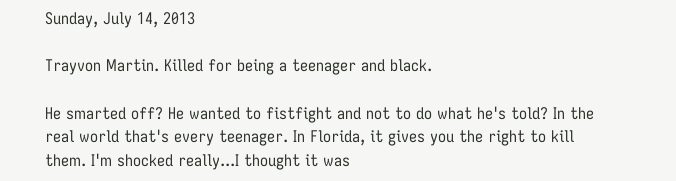Sunday, July 14, 2013

Trayvon Martin. Killed for being a teenager and black.

He smarted off? He wanted to fistfight and not to do what he's told? In the real world that's every teenager. In Florida, it gives you the right to kill them. I'm shocked really...I thought it was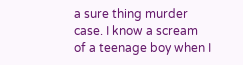a sure thing murder case. I know a scream of a teenage boy when I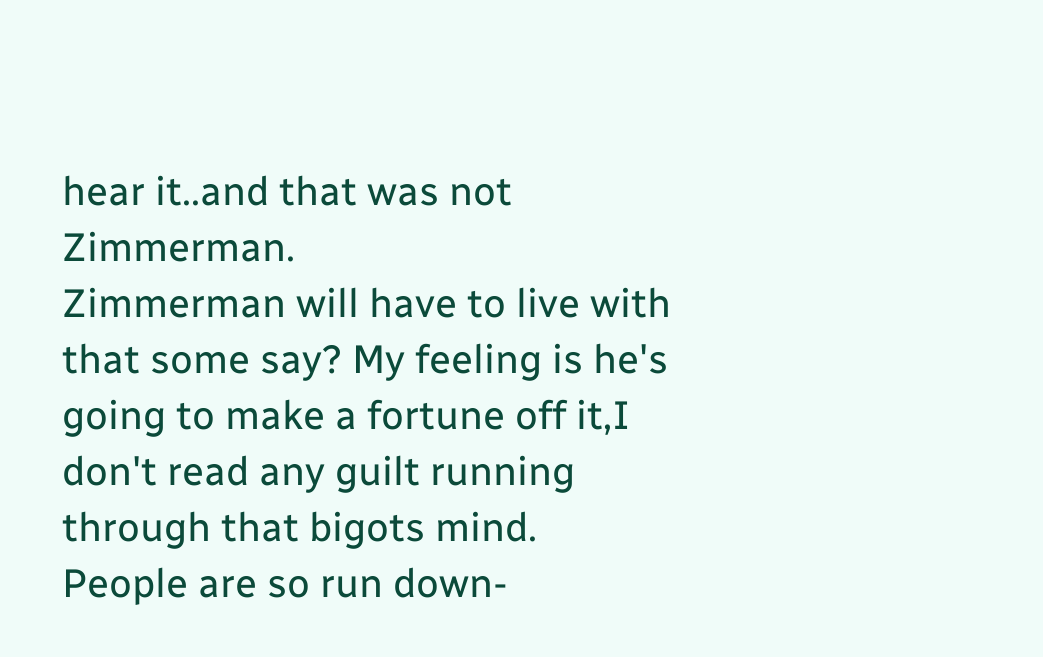hear it..and that was not Zimmerman.
Zimmerman will have to live with that some say? My feeling is he's going to make a fortune off it,I don't read any guilt running through that bigots mind.
People are so run down-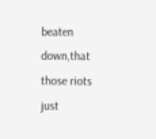beaten down,that those riots just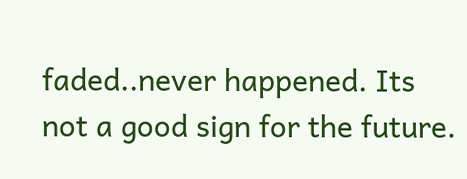faded..never happened. Its not a good sign for the future.